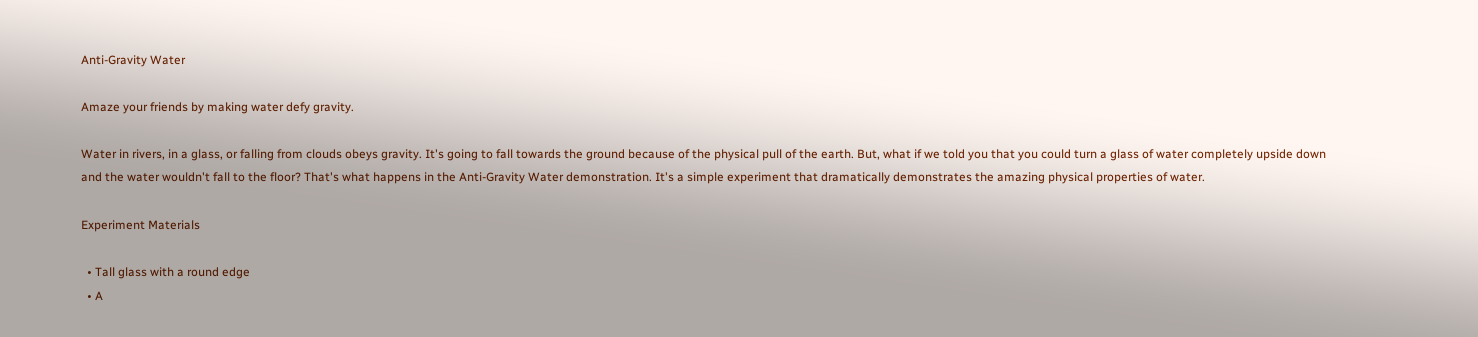Anti-Gravity Water

Amaze your friends by making water defy gravity.

Water in rivers, in a glass, or falling from clouds obeys gravity. It's going to fall towards the ground because of the physical pull of the earth. But, what if we told you that you could turn a glass of water completely upside down and the water wouldn't fall to the floor? That's what happens in the Anti-Gravity Water demonstration. It's a simple experiment that dramatically demonstrates the amazing physical properties of water.

Experiment Materials

  • Tall glass with a round edge
  • A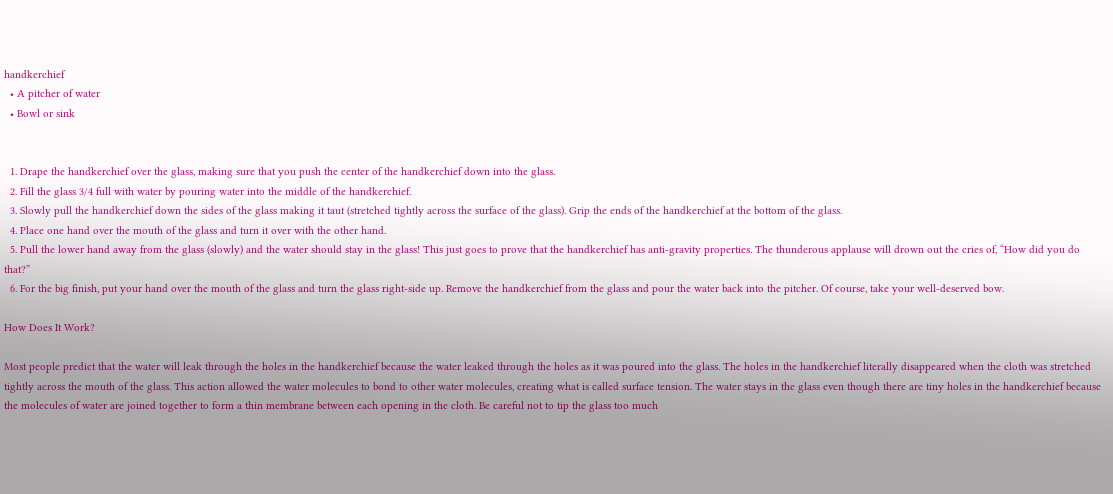handkerchief
  • A pitcher of water
  • Bowl or sink


  1. Drape the handkerchief over the glass, making sure that you push the center of the handkerchief down into the glass.
  2. Fill the glass 3/4 full with water by pouring water into the middle of the handkerchief.
  3. Slowly pull the handkerchief down the sides of the glass making it taut (stretched tightly across the surface of the glass). Grip the ends of the handkerchief at the bottom of the glass.
  4. Place one hand over the mouth of the glass and turn it over with the other hand.
  5. Pull the lower hand away from the glass (slowly) and the water should stay in the glass! This just goes to prove that the handkerchief has anti-gravity properties. The thunderous applause will drown out the cries of, “How did you do that?”
  6. For the big finish, put your hand over the mouth of the glass and turn the glass right-side up. Remove the handkerchief from the glass and pour the water back into the pitcher. Of course, take your well-deserved bow.

How Does It Work?

Most people predict that the water will leak through the holes in the handkerchief because the water leaked through the holes as it was poured into the glass. The holes in the handkerchief literally disappeared when the cloth was stretched tightly across the mouth of the glass. This action allowed the water molecules to bond to other water molecules, creating what is called surface tension. The water stays in the glass even though there are tiny holes in the handkerchief because the molecules of water are joined together to form a thin membrane between each opening in the cloth. Be careful not to tip the glass too much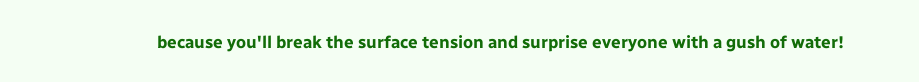because you'll break the surface tension and surprise everyone with a gush of water!